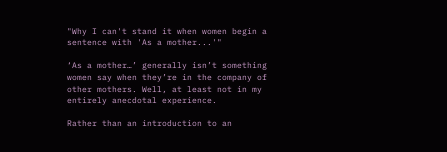"Why I can't stand it when women begin a sentence with 'As a mother...'"

‘As a mother…’ generally isn’t something women say when they’re in the company of other mothers. Well, at least not in my entirely anecdotal experience.

Rather than an introduction to an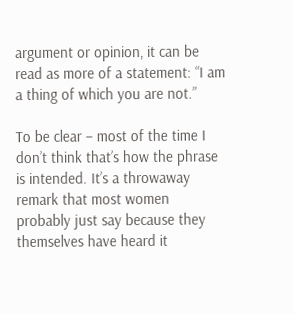argument or opinion, it can be read as more of a statement: “I am a thing of which you are not.”

To be clear – most of the time I don’t think that’s how the phrase is intended. It’s a throwaway remark that most women probably just say because they themselves have heard it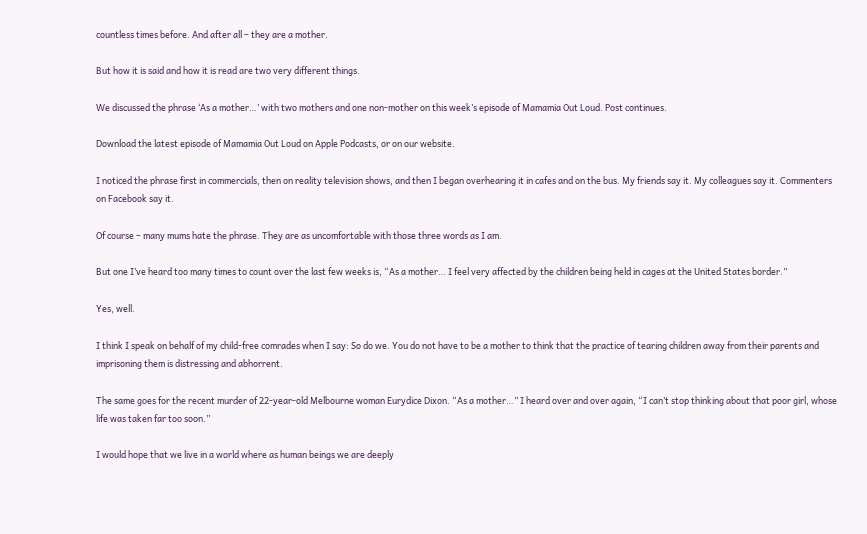countless times before. And after all – they are a mother.

But how it is said and how it is read are two very different things.

We discussed the phrase ‘As a mother…’ with two mothers and one non-mother on this week’s episode of Mamamia Out Loud. Post continues.

Download the latest episode of Mamamia Out Loud on Apple Podcasts, or on our website.

I noticed the phrase first in commercials, then on reality television shows, and then I began overhearing it in cafes and on the bus. My friends say it. My colleagues say it. Commenters on Facebook say it.

Of course – many mums hate the phrase. They are as uncomfortable with those three words as I am.

But one I’ve heard too many times to count over the last few weeks is, “As a mother… I feel very affected by the children being held in cages at the United States border.”

Yes, well.

I think I speak on behalf of my child-free comrades when I say: So do we. You do not have to be a mother to think that the practice of tearing children away from their parents and imprisoning them is distressing and abhorrent.

The same goes for the recent murder of 22-year-old Melbourne woman Eurydice Dixon. “As a mother…” I heard over and over again, “I can’t stop thinking about that poor girl, whose life was taken far too soon.”

I would hope that we live in a world where as human beings we are deeply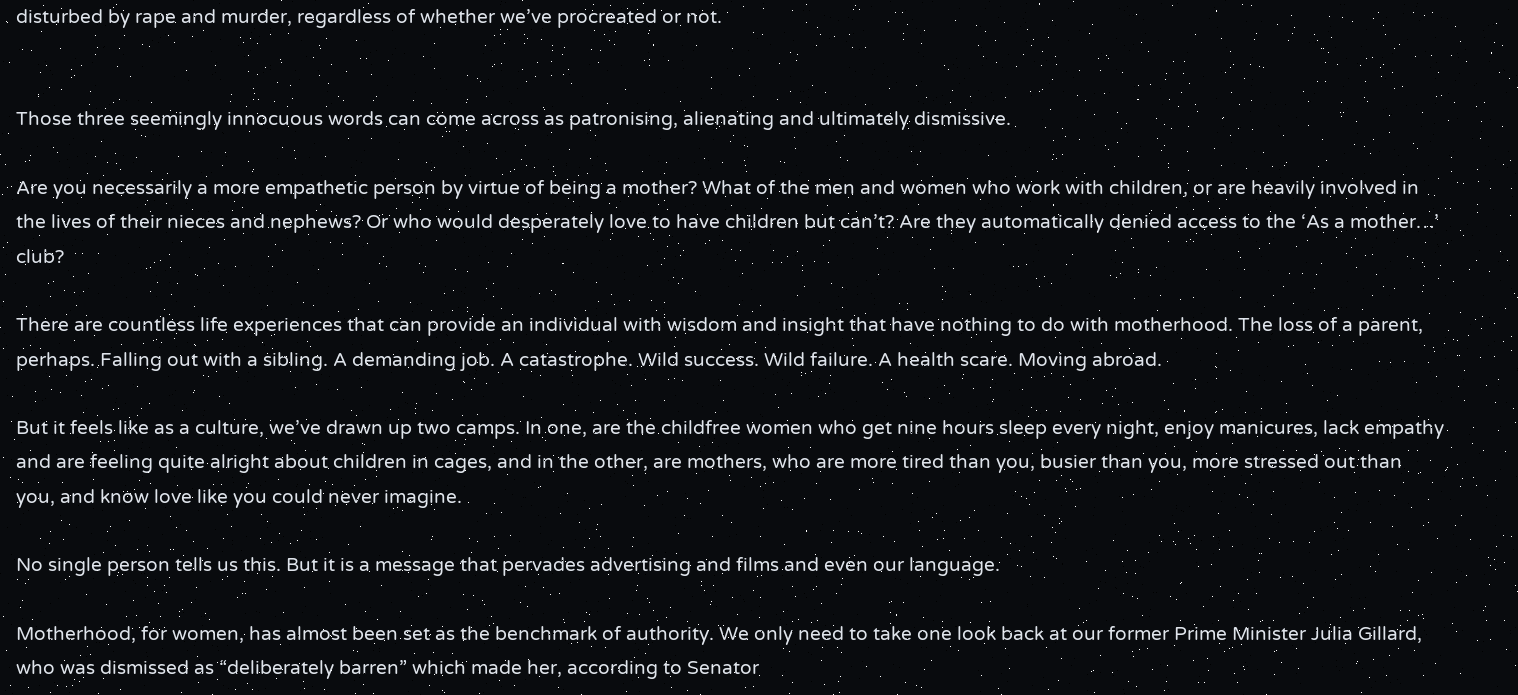disturbed by rape and murder, regardless of whether we’ve procreated or not.


Those three seemingly innocuous words can come across as patronising, alienating and ultimately dismissive.

Are you necessarily a more empathetic person by virtue of being a mother? What of the men and women who work with children, or are heavily involved in the lives of their nieces and nephews? Or who would desperately love to have children but can’t? Are they automatically denied access to the ‘As a mother…’ club?

There are countless life experiences that can provide an individual with wisdom and insight that have nothing to do with motherhood. The loss of a parent, perhaps. Falling out with a sibling. A demanding job. A catastrophe. Wild success. Wild failure. A health scare. Moving abroad.

But it feels like as a culture, we’ve drawn up two camps. In one, are the childfree women who get nine hours sleep every night, enjoy manicures, lack empathy and are feeling quite alright about children in cages, and in the other, are mothers, who are more tired than you, busier than you, more stressed out than you, and know love like you could never imagine.

No single person tells us this. But it is a message that pervades advertising and films and even our language.

Motherhood, for women, has almost been set as the benchmark of authority. We only need to take one look back at our former Prime Minister Julia Gillard, who was dismissed as “deliberately barren” which made her, according to Senator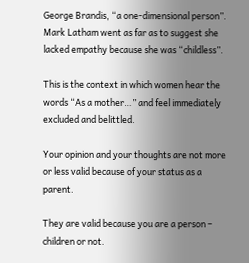George Brandis, “a one-dimensional person”. Mark Latham went as far as to suggest she lacked empathy because she was “childless”.

This is the context in which women hear the words “As a mother…” and feel immediately excluded and belittled.

Your opinion and your thoughts are not more or less valid because of your status as a parent.

They are valid because you are a person – children or not.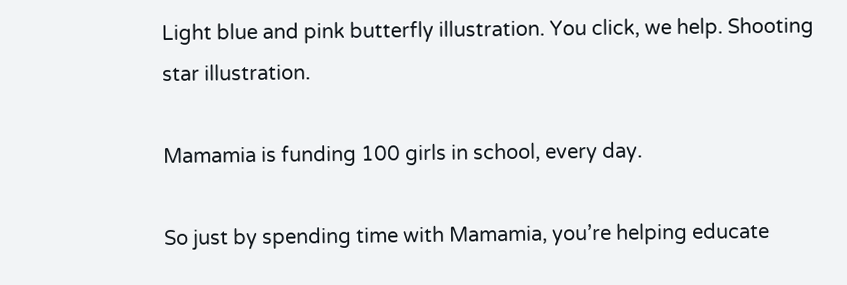Light blue and pink butterfly illustration. You click, we help. Shooting star illustration.

Mamamia is funding 100 girls in school, every day.

So just by spending time with Mamamia, you’re helping educate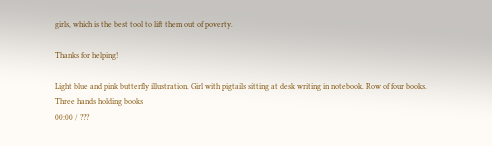girls, which is the best tool to lift them out of poverty.

Thanks for helping!

Light blue and pink butterfly illustration. Girl with pigtails sitting at desk writing in notebook. Row of four books.
Three hands holding books
00:00 / ???